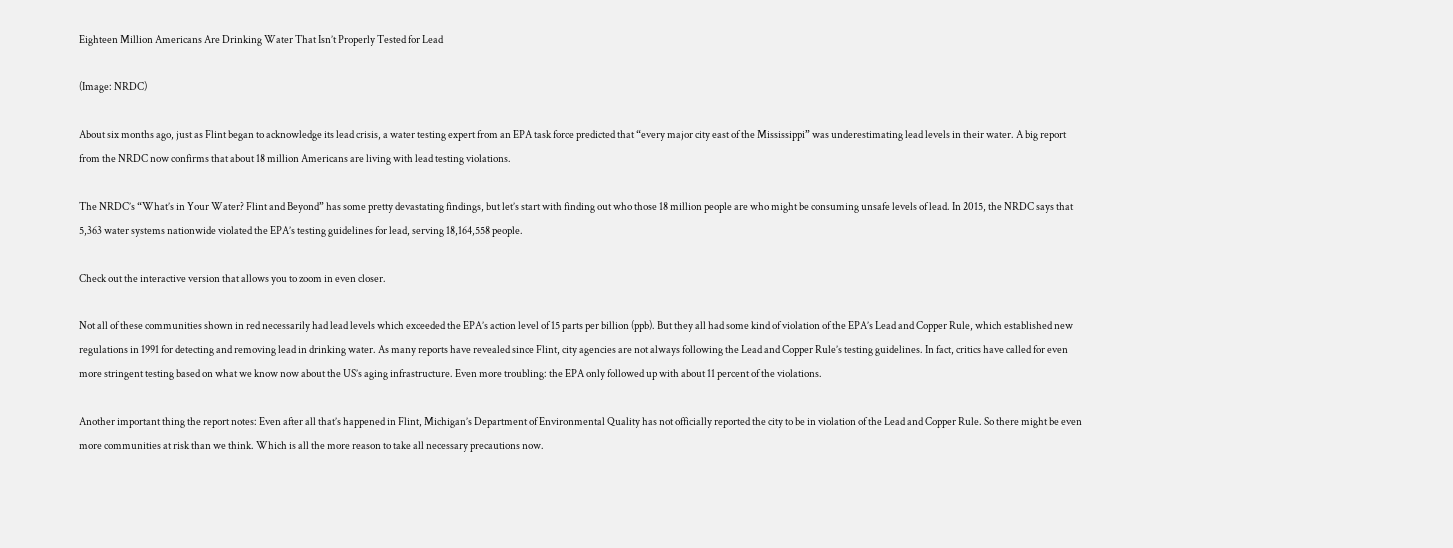Eighteen Million Americans Are Drinking Water That Isn’t Properly Tested for Lead

(Image: NRDC)

About six months ago, just as Flint began to acknowledge its lead crisis, a water testing expert from an EPA task force predicted that “every major city east of the Mississippi” was underestimating lead levels in their water. A big report from the NRDC now confirms that about 18 million Americans are living with lead testing violations.

The NRDC’s “What’s in Your Water? Flint and Beyond” has some pretty devastating findings, but let’s start with finding out who those 18 million people are who might be consuming unsafe levels of lead. In 2015, the NRDC says that 5,363 water systems nationwide violated the EPA’s testing guidelines for lead, serving 18,164,558 people.

Check out the interactive version that allows you to zoom in even closer.

Not all of these communities shown in red necessarily had lead levels which exceeded the EPA’s action level of 15 parts per billion (ppb). But they all had some kind of violation of the EPA’s Lead and Copper Rule, which established new regulations in 1991 for detecting and removing lead in drinking water. As many reports have revealed since Flint, city agencies are not always following the Lead and Copper Rule’s testing guidelines. In fact, critics have called for even more stringent testing based on what we know now about the US’s aging infrastructure. Even more troubling: the EPA only followed up with about 11 percent of the violations.

Another important thing the report notes: Even after all that’s happened in Flint, Michigan’s Department of Environmental Quality has not officially reported the city to be in violation of the Lead and Copper Rule. So there might be even more communities at risk than we think. Which is all the more reason to take all necessary precautions now.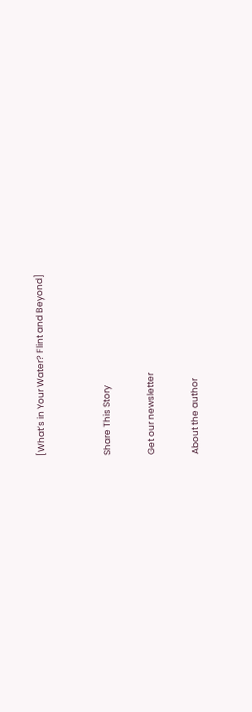[What’s in Your Water? Flint and Beyond]


Share This Story

Get our newsletter

About the author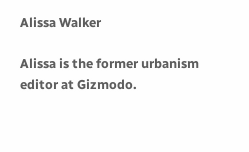Alissa Walker

Alissa is the former urbanism editor at Gizmodo.